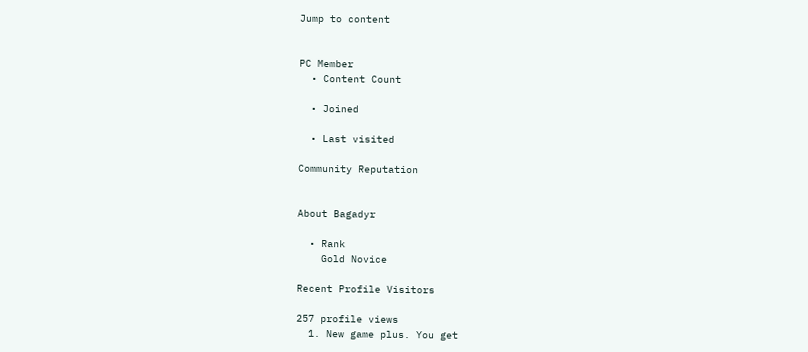Jump to content


PC Member
  • Content Count

  • Joined

  • Last visited

Community Reputation


About Bagadyr

  • Rank
    Gold Novice

Recent Profile Visitors

257 profile views
  1. New game plus. You get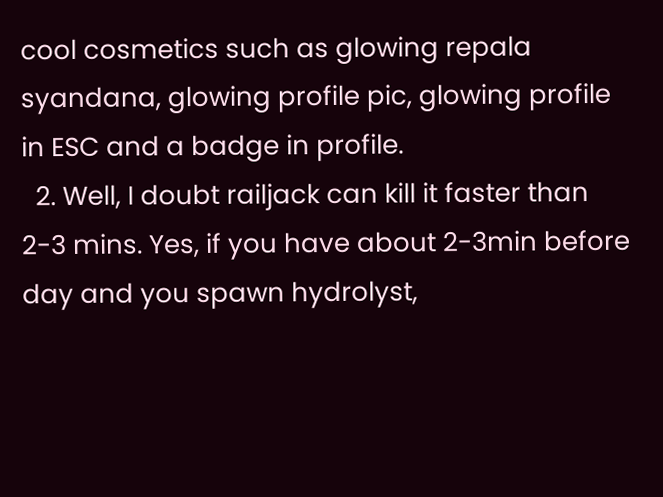cool cosmetics such as glowing repala syandana, glowing profile pic, glowing profile in ESC and a badge in profile.
  2. Well, I doubt railjack can kill it faster than 2-3 mins. Yes, if you have about 2-3min before day and you spawn hydrolyst,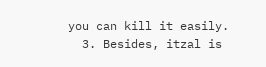you can kill it easily.
  3. Besides, itzal is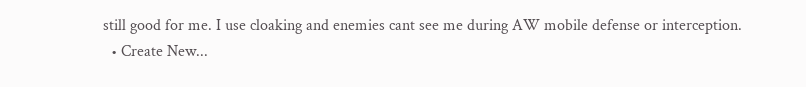still good for me. I use cloaking and enemies cant see me during AW mobile defense or interception.
  • Create New...